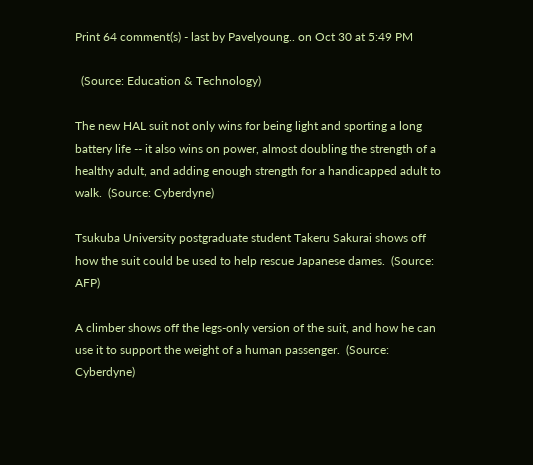Print 64 comment(s) - last by Pavelyoung.. on Oct 30 at 5:49 PM

  (Source: Education & Technology)

The new HAL suit not only wins for being light and sporting a long battery life -- it also wins on power, almost doubling the strength of a healthy adult, and adding enough strength for a handicapped adult to walk.  (Source: Cyberdyne)

Tsukuba University postgraduate student Takeru Sakurai shows off how the suit could be used to help rescue Japanese dames.  (Source: AFP)

A climber shows off the legs-only version of the suit, and how he can use it to support the weight of a human passenger.  (Source: Cyberdyne)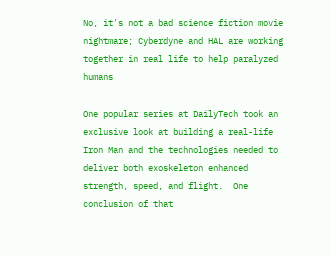No, it's not a bad science fiction movie nightmare; Cyberdyne and HAL are working together in real life to help paralyzed humans

One popular series at DailyTech took an exclusive look at building a real-life Iron Man and the technologies needed to deliver both exoskeleton enhanced strength, speed, and flight.  One conclusion of that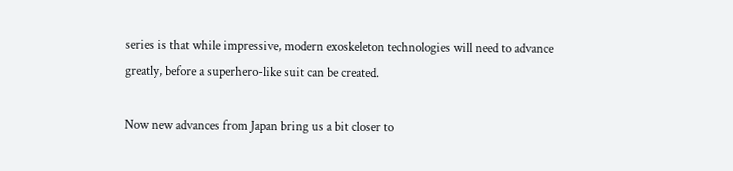series is that while impressive, modern exoskeleton technologies will need to advance greatly, before a superhero-like suit can be created.

Now new advances from Japan bring us a bit closer to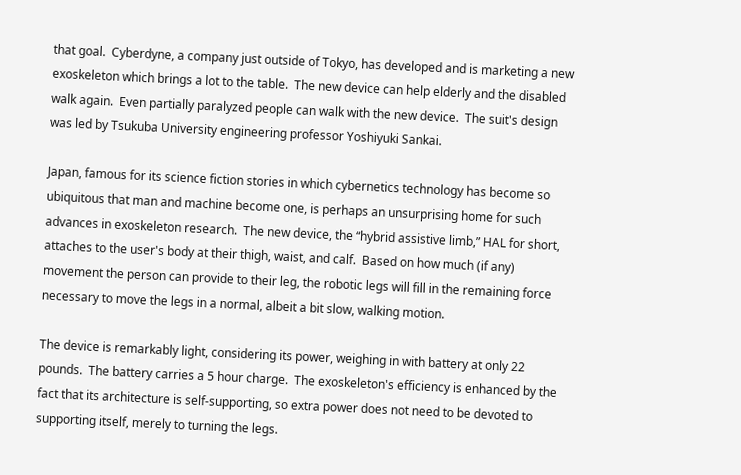that goal.  Cyberdyne, a company just outside of Tokyo, has developed and is marketing a new exoskeleton which brings a lot to the table.  The new device can help elderly and the disabled walk again.  Even partially paralyzed people can walk with the new device.  The suit's design was led by Tsukuba University engineering professor Yoshiyuki Sankai.

Japan, famous for its science fiction stories in which cybernetics technology has become so ubiquitous that man and machine become one, is perhaps an unsurprising home for such advances in exoskeleton research.  The new device, the “hybrid assistive limb,” HAL for short, attaches to the user's body at their thigh, waist, and calf.  Based on how much (if any) movement the person can provide to their leg, the robotic legs will fill in the remaining force necessary to move the legs in a normal, albeit a bit slow, walking motion.

The device is remarkably light, considering its power, weighing in with battery at only 22 pounds.  The battery carries a 5 hour charge.  The exoskeleton's efficiency is enhanced by the fact that its architecture is self-supporting, so extra power does not need to be devoted to supporting itself, merely to turning the legs.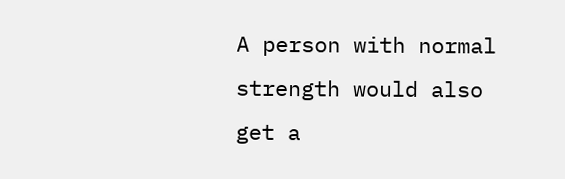A person with normal strength would also get a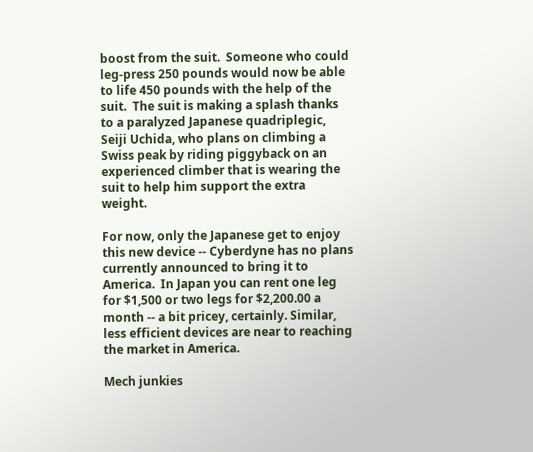boost from the suit.  Someone who could leg-press 250 pounds would now be able to life 450 pounds with the help of the suit.  The suit is making a splash thanks to a paralyzed Japanese quadriplegic, Seiji Uchida, who plans on climbing a Swiss peak by riding piggyback on an experienced climber that is wearing the suit to help him support the extra weight.

For now, only the Japanese get to enjoy this new device -- Cyberdyne has no plans currently announced to bring it to America.  In Japan you can rent one leg for $1,500 or two legs for $2,200.00 a month -- a bit pricey, certainly. Similar, less efficient devices are near to reaching the market in America.

Mech junkies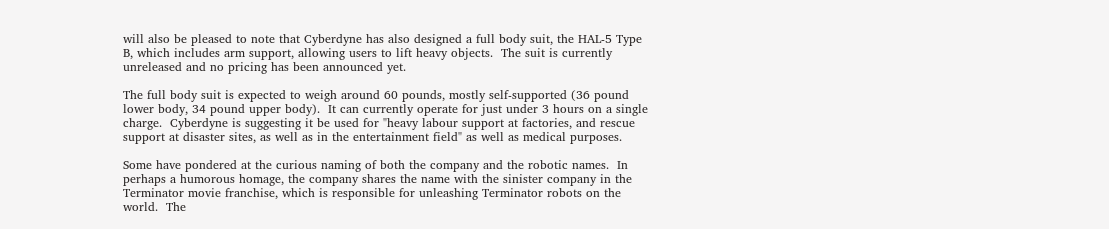will also be pleased to note that Cyberdyne has also designed a full body suit, the HAL-5 Type B, which includes arm support, allowing users to lift heavy objects.  The suit is currently unreleased and no pricing has been announced yet.

The full body suit is expected to weigh around 60 pounds, mostly self-supported (36 pound lower body, 34 pound upper body).  It can currently operate for just under 3 hours on a single charge.  Cyberdyne is suggesting it be used for "heavy labour support at factories, and rescue support at disaster sites, as well as in the entertainment field" as well as medical purposes.

Some have pondered at the curious naming of both the company and the robotic names.  In perhaps a humorous homage, the company shares the name with the sinister company in the Terminator movie franchise, which is responsible for unleashing Terminator robots on the world.  The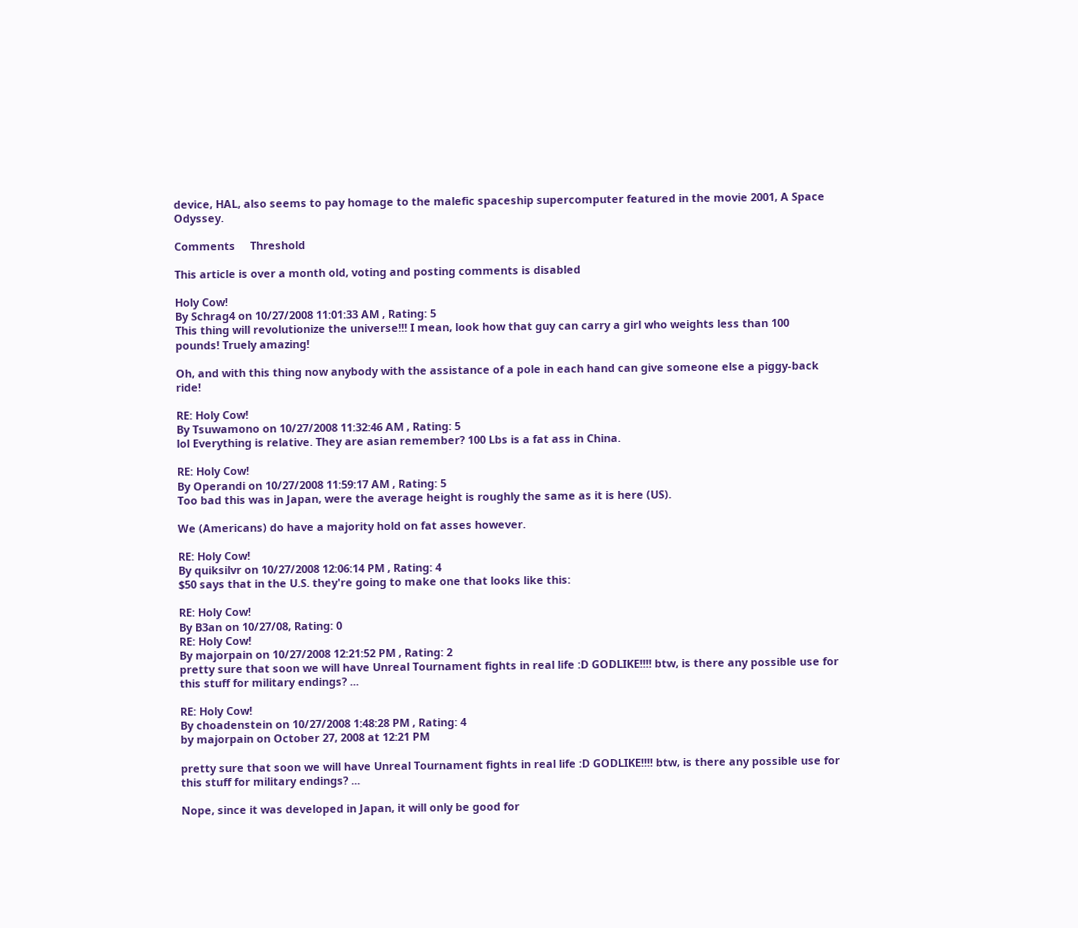device, HAL, also seems to pay homage to the malefic spaceship supercomputer featured in the movie 2001, A Space Odyssey.

Comments     Threshold

This article is over a month old, voting and posting comments is disabled

Holy Cow!
By Schrag4 on 10/27/2008 11:01:33 AM , Rating: 5
This thing will revolutionize the universe!!! I mean, look how that guy can carry a girl who weights less than 100 pounds! Truely amazing!

Oh, and with this thing now anybody with the assistance of a pole in each hand can give someone else a piggy-back ride!

RE: Holy Cow!
By Tsuwamono on 10/27/2008 11:32:46 AM , Rating: 5
lol Everything is relative. They are asian remember? 100 Lbs is a fat ass in China.

RE: Holy Cow!
By Operandi on 10/27/2008 11:59:17 AM , Rating: 5
Too bad this was in Japan, were the average height is roughly the same as it is here (US).

We (Americans) do have a majority hold on fat asses however.

RE: Holy Cow!
By quiksilvr on 10/27/2008 12:06:14 PM , Rating: 4
$50 says that in the U.S. they're going to make one that looks like this:

RE: Holy Cow!
By B3an on 10/27/08, Rating: 0
RE: Holy Cow!
By majorpain on 10/27/2008 12:21:52 PM , Rating: 2
pretty sure that soon we will have Unreal Tournament fights in real life :D GODLIKE!!!! btw, is there any possible use for this stuff for military endings? ...

RE: Holy Cow!
By choadenstein on 10/27/2008 1:48:28 PM , Rating: 4
by majorpain on October 27, 2008 at 12:21 PM

pretty sure that soon we will have Unreal Tournament fights in real life :D GODLIKE!!!! btw, is there any possible use for this stuff for military endings? ...

Nope, since it was developed in Japan, it will only be good for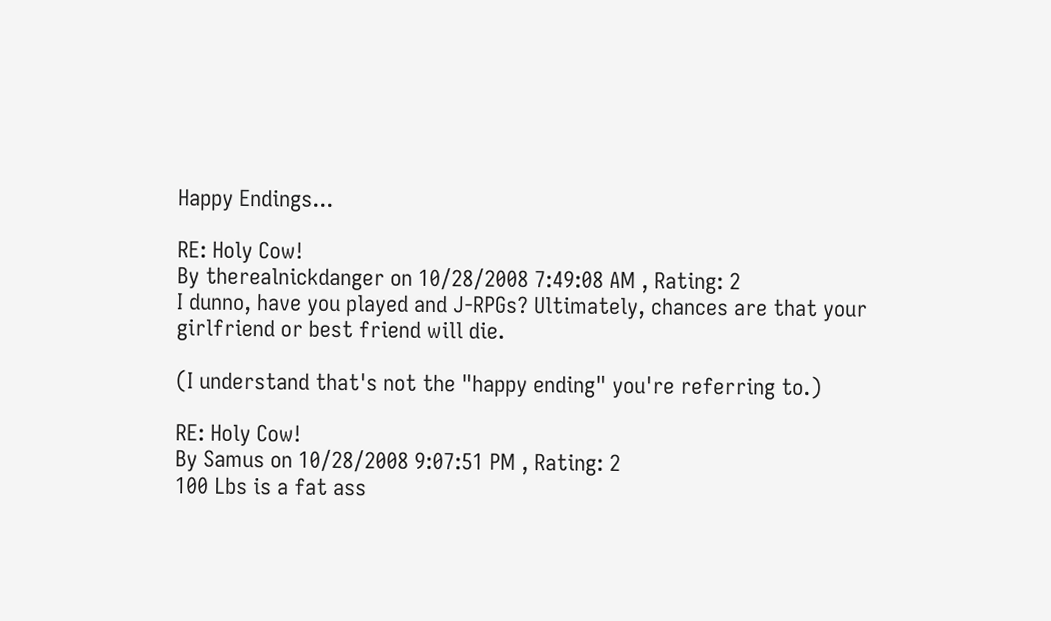Happy Endings...

RE: Holy Cow!
By therealnickdanger on 10/28/2008 7:49:08 AM , Rating: 2
I dunno, have you played and J-RPGs? Ultimately, chances are that your girlfriend or best friend will die.

(I understand that's not the "happy ending" you're referring to.)

RE: Holy Cow!
By Samus on 10/28/2008 9:07:51 PM , Rating: 2
100 Lbs is a fat ass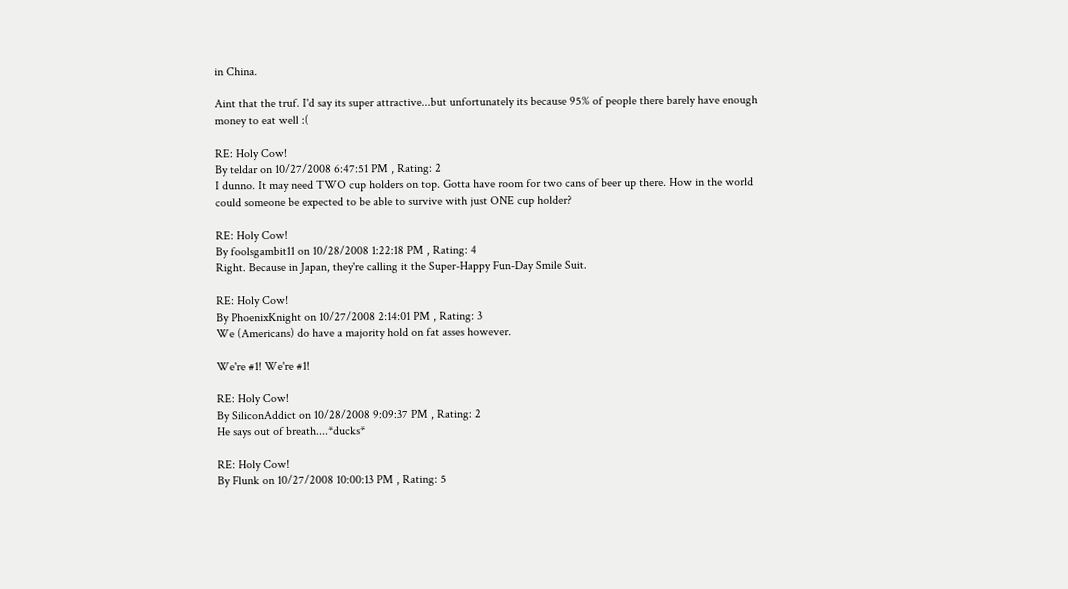in China.

Aint that the truf. I'd say its super attractive...but unfortunately its because 95% of people there barely have enough money to eat well :(

RE: Holy Cow!
By teldar on 10/27/2008 6:47:51 PM , Rating: 2
I dunno. It may need TWO cup holders on top. Gotta have room for two cans of beer up there. How in the world could someone be expected to be able to survive with just ONE cup holder?

RE: Holy Cow!
By foolsgambit11 on 10/28/2008 1:22:18 PM , Rating: 4
Right. Because in Japan, they're calling it the Super-Happy Fun-Day Smile Suit.

RE: Holy Cow!
By PhoenixKnight on 10/27/2008 2:14:01 PM , Rating: 3
We (Americans) do have a majority hold on fat asses however.

We're #1! We're #1!

RE: Holy Cow!
By SiliconAddict on 10/28/2008 9:09:37 PM , Rating: 2
He says out of breath....*ducks*

RE: Holy Cow!
By Flunk on 10/27/2008 10:00:13 PM , Rating: 5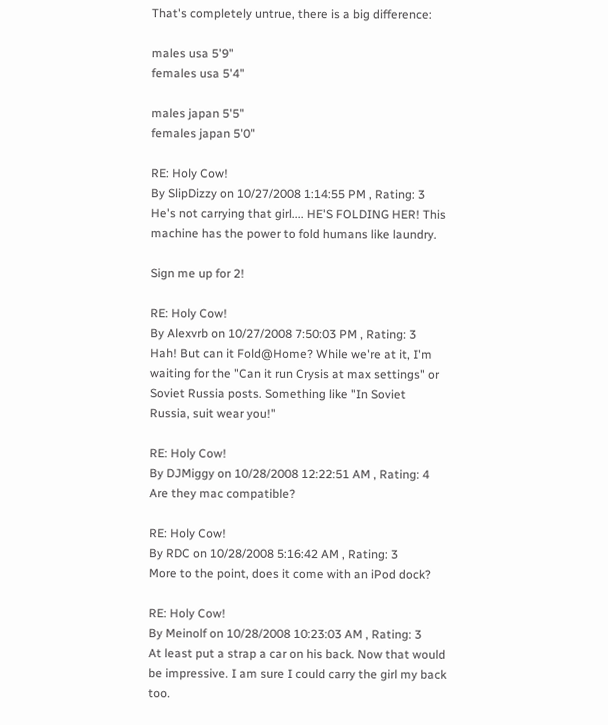That's completely untrue, there is a big difference:

males usa 5'9"
females usa 5'4"

males japan 5'5"
females japan 5'0"

RE: Holy Cow!
By SlipDizzy on 10/27/2008 1:14:55 PM , Rating: 3
He's not carrying that girl.... HE'S FOLDING HER! This machine has the power to fold humans like laundry.

Sign me up for 2!

RE: Holy Cow!
By Alexvrb on 10/27/2008 7:50:03 PM , Rating: 3
Hah! But can it Fold@Home? While we're at it, I'm waiting for the "Can it run Crysis at max settings" or Soviet Russia posts. Something like "In Soviet Russia, suit wear you!"

RE: Holy Cow!
By DJMiggy on 10/28/2008 12:22:51 AM , Rating: 4
Are they mac compatible?

RE: Holy Cow!
By RDC on 10/28/2008 5:16:42 AM , Rating: 3
More to the point, does it come with an iPod dock?

RE: Holy Cow!
By Meinolf on 10/28/2008 10:23:03 AM , Rating: 3
At least put a strap a car on his back. Now that would be impressive. I am sure I could carry the girl my back too.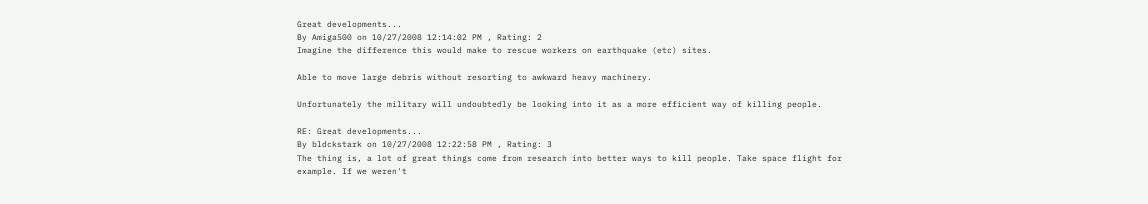Great developments...
By Amiga500 on 10/27/2008 12:14:02 PM , Rating: 2
Imagine the difference this would make to rescue workers on earthquake (etc) sites.

Able to move large debris without resorting to awkward heavy machinery.

Unfortunately the military will undoubtedly be looking into it as a more efficient way of killing people.

RE: Great developments...
By bldckstark on 10/27/2008 12:22:58 PM , Rating: 3
The thing is, a lot of great things come from research into better ways to kill people. Take space flight for example. If we weren't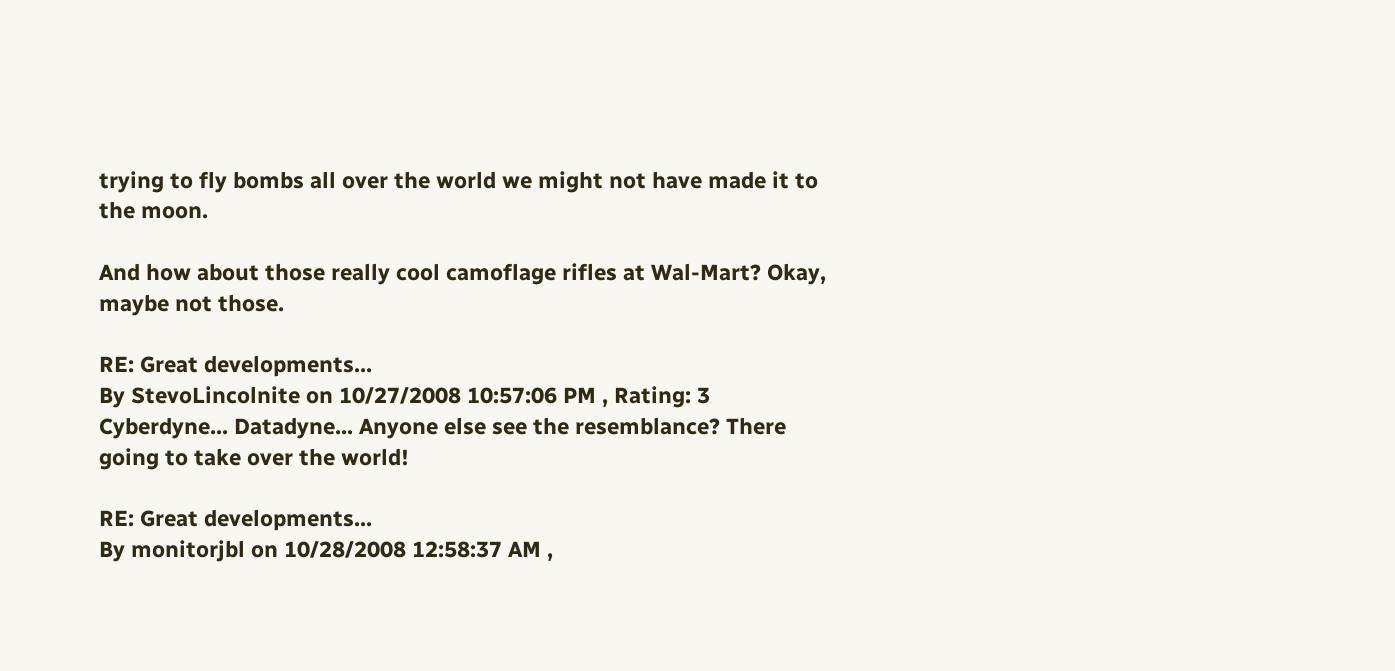trying to fly bombs all over the world we might not have made it to the moon.

And how about those really cool camoflage rifles at Wal-Mart? Okay, maybe not those.

RE: Great developments...
By StevoLincolnite on 10/27/2008 10:57:06 PM , Rating: 3
Cyberdyne... Datadyne... Anyone else see the resemblance? There going to take over the world!

RE: Great developments...
By monitorjbl on 10/28/2008 12:58:37 AM ,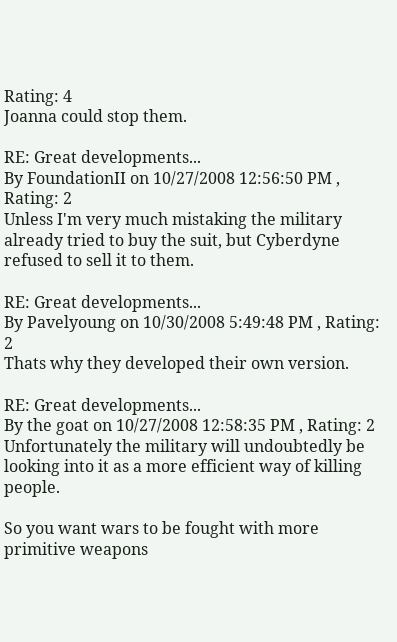Rating: 4
Joanna could stop them.

RE: Great developments...
By FoundationII on 10/27/2008 12:56:50 PM , Rating: 2
Unless I'm very much mistaking the military already tried to buy the suit, but Cyberdyne refused to sell it to them.

RE: Great developments...
By Pavelyoung on 10/30/2008 5:49:48 PM , Rating: 2
Thats why they developed their own version.

RE: Great developments...
By the goat on 10/27/2008 12:58:35 PM , Rating: 2
Unfortunately the military will undoubtedly be looking into it as a more efficient way of killing people.

So you want wars to be fought with more primitive weapons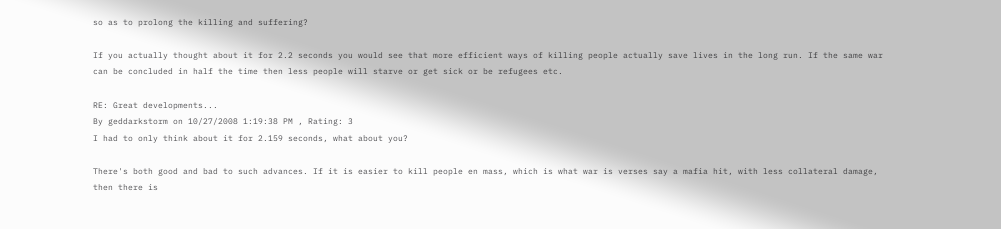so as to prolong the killing and suffering?

If you actually thought about it for 2.2 seconds you would see that more efficient ways of killing people actually save lives in the long run. If the same war can be concluded in half the time then less people will starve or get sick or be refugees etc.

RE: Great developments...
By geddarkstorm on 10/27/2008 1:19:38 PM , Rating: 3
I had to only think about it for 2.159 seconds, what about you?

There's both good and bad to such advances. If it is easier to kill people en mass, which is what war is verses say a mafia hit, with less collateral damage, then there is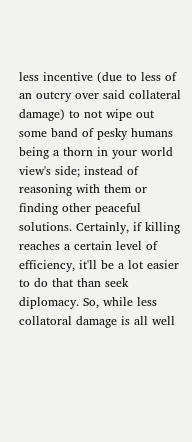less incentive (due to less of an outcry over said collateral damage) to not wipe out some band of pesky humans being a thorn in your world view's side; instead of reasoning with them or finding other peaceful solutions. Certainly, if killing reaches a certain level of efficiency, it'll be a lot easier to do that than seek diplomacy. So, while less collatoral damage is all well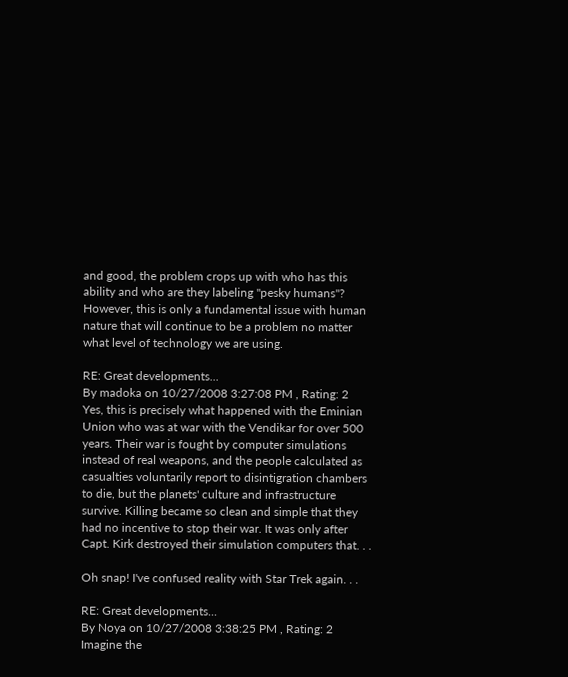and good, the problem crops up with who has this ability and who are they labeling "pesky humans"? However, this is only a fundamental issue with human nature that will continue to be a problem no matter what level of technology we are using.

RE: Great developments...
By madoka on 10/27/2008 3:27:08 PM , Rating: 2
Yes, this is precisely what happened with the Eminian Union who was at war with the Vendikar for over 500 years. Their war is fought by computer simulations instead of real weapons, and the people calculated as casualties voluntarily report to disintigration chambers to die, but the planets' culture and infrastructure survive. Killing became so clean and simple that they had no incentive to stop their war. It was only after Capt. Kirk destroyed their simulation computers that. . .

Oh snap! I've confused reality with Star Trek again. . .

RE: Great developments...
By Noya on 10/27/2008 3:38:25 PM , Rating: 2
Imagine the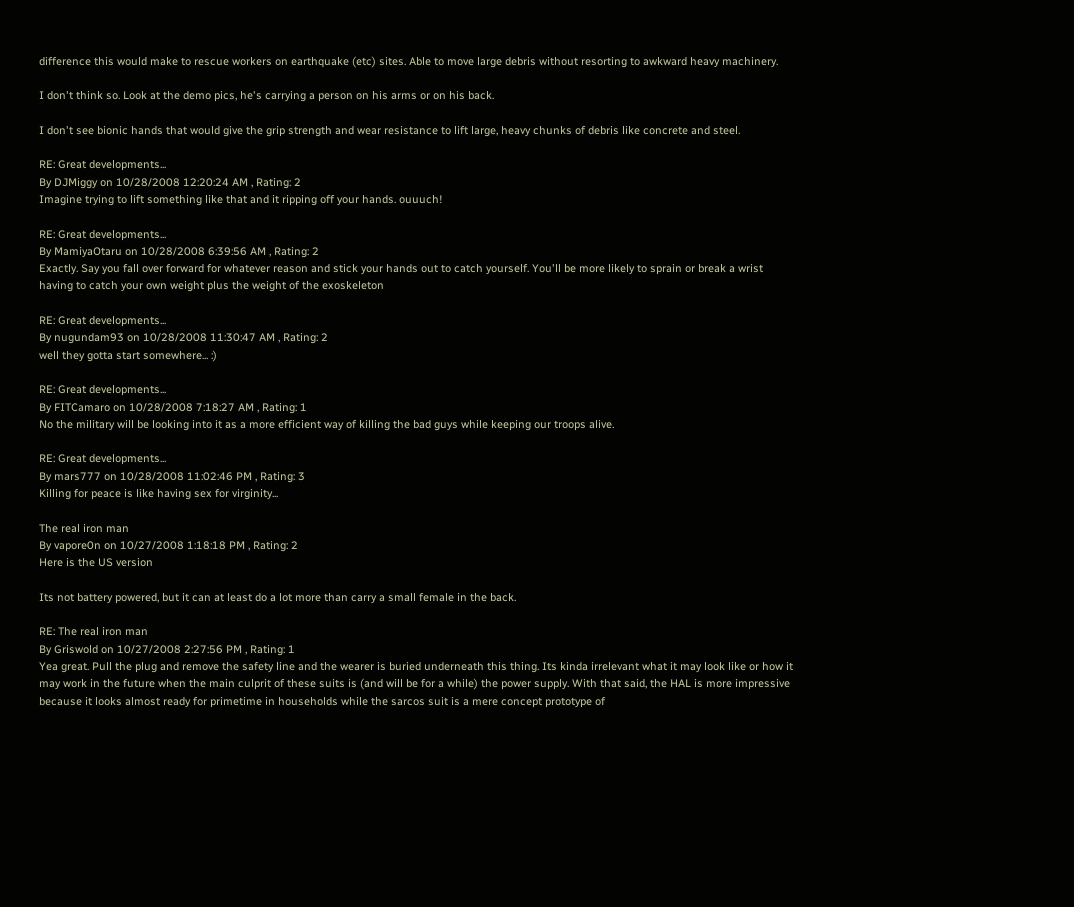difference this would make to rescue workers on earthquake (etc) sites. Able to move large debris without resorting to awkward heavy machinery.

I don't think so. Look at the demo pics, he's carrying a person on his arms or on his back.

I don't see bionic hands that would give the grip strength and wear resistance to lift large, heavy chunks of debris like concrete and steel.

RE: Great developments...
By DJMiggy on 10/28/2008 12:20:24 AM , Rating: 2
Imagine trying to lift something like that and it ripping off your hands. ouuuch!

RE: Great developments...
By MamiyaOtaru on 10/28/2008 6:39:56 AM , Rating: 2
Exactly. Say you fall over forward for whatever reason and stick your hands out to catch yourself. You'll be more likely to sprain or break a wrist having to catch your own weight plus the weight of the exoskeleton

RE: Great developments...
By nugundam93 on 10/28/2008 11:30:47 AM , Rating: 2
well they gotta start somewhere... :)

RE: Great developments...
By FITCamaro on 10/28/2008 7:18:27 AM , Rating: 1
No the military will be looking into it as a more efficient way of killing the bad guys while keeping our troops alive.

RE: Great developments...
By mars777 on 10/28/2008 11:02:46 PM , Rating: 3
Killing for peace is like having sex for virginity...

The real iron man
By vapore0n on 10/27/2008 1:18:18 PM , Rating: 2
Here is the US version

Its not battery powered, but it can at least do a lot more than carry a small female in the back.

RE: The real iron man
By Griswold on 10/27/2008 2:27:56 PM , Rating: 1
Yea great. Pull the plug and remove the safety line and the wearer is buried underneath this thing. Its kinda irrelevant what it may look like or how it may work in the future when the main culprit of these suits is (and will be for a while) the power supply. With that said, the HAL is more impressive because it looks almost ready for primetime in households while the sarcos suit is a mere concept prototype of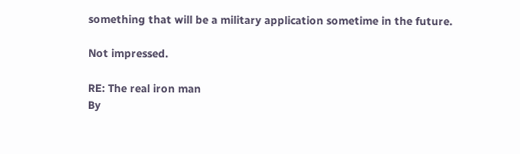something that will be a military application sometime in the future.

Not impressed.

RE: The real iron man
By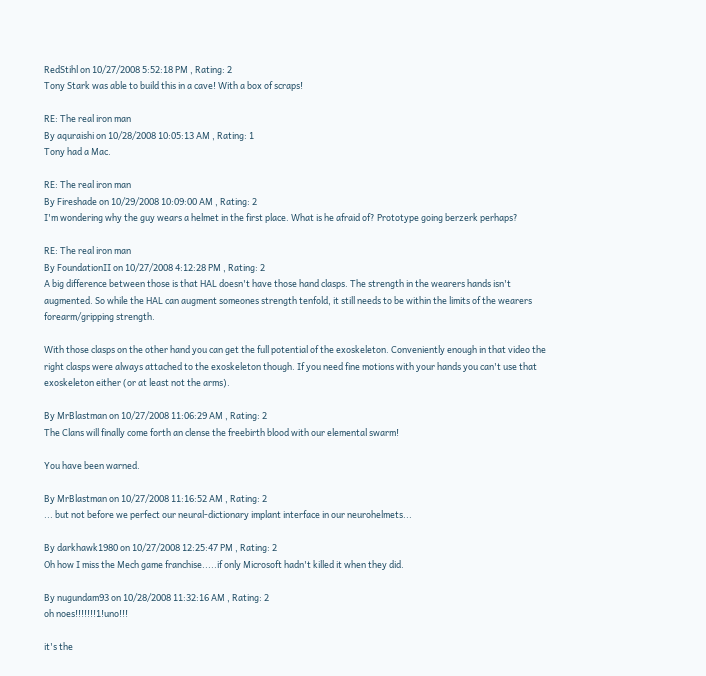RedStihl on 10/27/2008 5:52:18 PM , Rating: 2
Tony Stark was able to build this in a cave! With a box of scraps!

RE: The real iron man
By aquraishi on 10/28/2008 10:05:13 AM , Rating: 1
Tony had a Mac.

RE: The real iron man
By Fireshade on 10/29/2008 10:09:00 AM , Rating: 2
I'm wondering why the guy wears a helmet in the first place. What is he afraid of? Prototype going berzerk perhaps?

RE: The real iron man
By FoundationII on 10/27/2008 4:12:28 PM , Rating: 2
A big difference between those is that HAL doesn't have those hand clasps. The strength in the wearers hands isn't augmented. So while the HAL can augment someones strength tenfold, it still needs to be within the limits of the wearers forearm/gripping strength.

With those clasps on the other hand you can get the full potential of the exoskeleton. Conveniently enough in that video the right clasps were always attached to the exoskeleton though. If you need fine motions with your hands you can't use that exoskeleton either (or at least not the arms).

By MrBlastman on 10/27/2008 11:06:29 AM , Rating: 2
The Clans will finally come forth an clense the freebirth blood with our elemental swarm!

You have been warned.

By MrBlastman on 10/27/2008 11:16:52 AM , Rating: 2
... but not before we perfect our neural-dictionary implant interface in our neurohelmets...

By darkhawk1980 on 10/27/2008 12:25:47 PM , Rating: 2
Oh how I miss the Mech game franchise.....if only Microsoft hadn't killed it when they did.

By nugundam93 on 10/28/2008 11:32:16 AM , Rating: 2
oh noes!!!!!!!1!uno!!!

it's the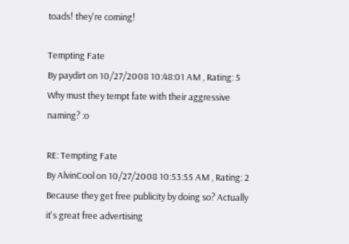toads! they're coming!

Tempting Fate
By paydirt on 10/27/2008 10:48:01 AM , Rating: 5
Why must they tempt fate with their aggressive naming? :o

RE: Tempting Fate
By AlvinCool on 10/27/2008 10:53:55 AM , Rating: 2
Because they get free publicity by doing so? Actually it's great free advertising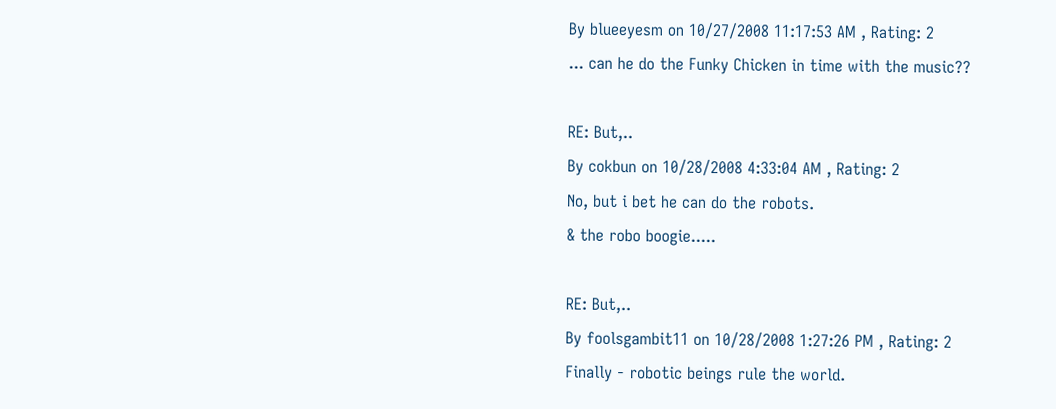By blueeyesm on 10/27/2008 11:17:53 AM , Rating: 2
... can he do the Funky Chicken in time with the music??

RE: But,..
By cokbun on 10/28/2008 4:33:04 AM , Rating: 2
No, but i bet he can do the robots.
& the robo boogie.....

RE: But,..
By foolsgambit11 on 10/28/2008 1:27:26 PM , Rating: 2
Finally - robotic beings rule the world.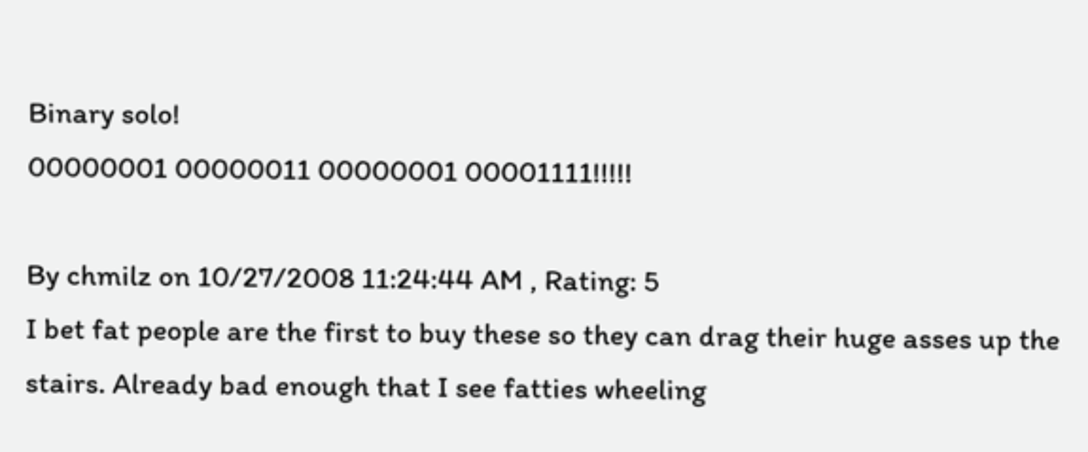Binary solo!
00000001 00000011 00000001 00001111!!!!!

By chmilz on 10/27/2008 11:24:44 AM , Rating: 5
I bet fat people are the first to buy these so they can drag their huge asses up the stairs. Already bad enough that I see fatties wheeling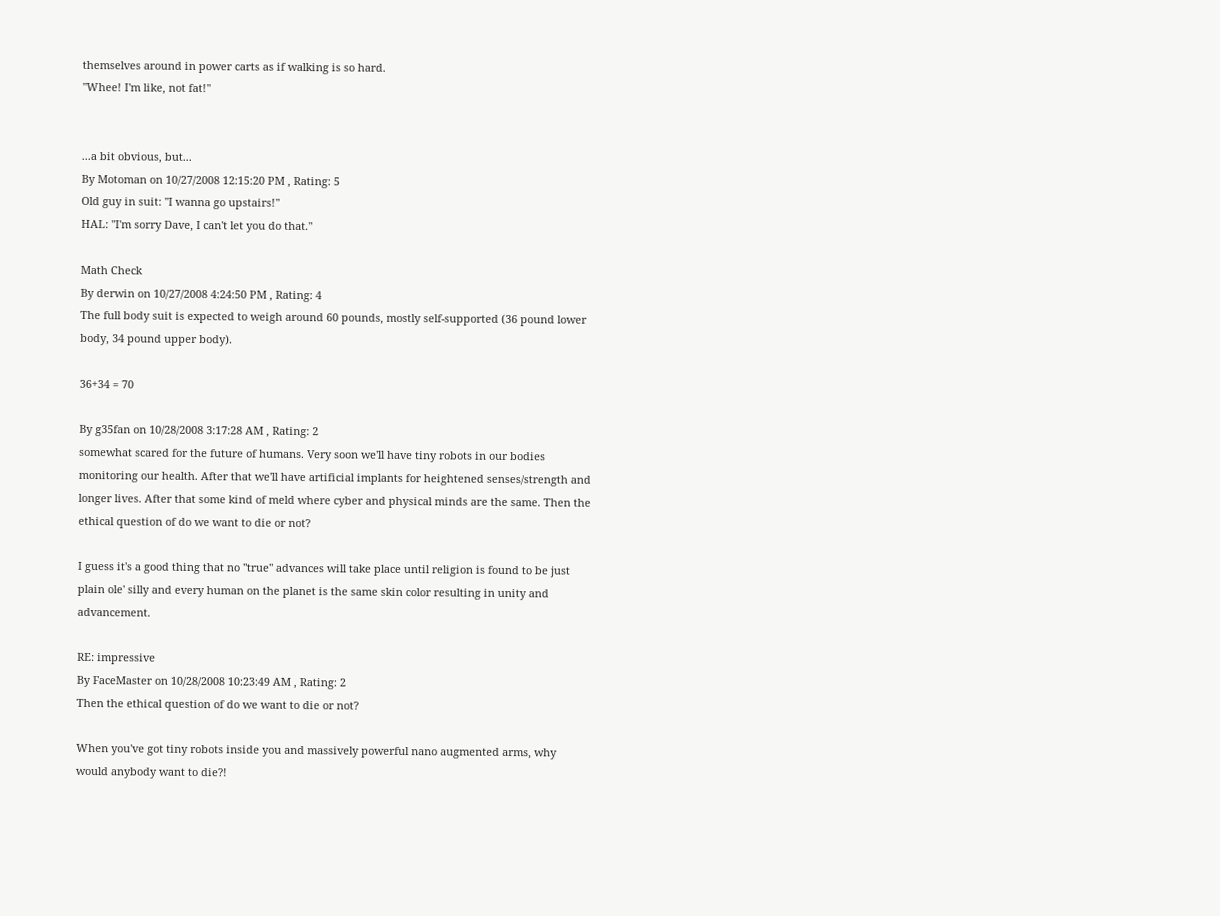themselves around in power carts as if walking is so hard.
"Whee! I'm like, not fat!"


...a bit obvious, but...
By Motoman on 10/27/2008 12:15:20 PM , Rating: 5
Old guy in suit: "I wanna go upstairs!"
HAL: "I'm sorry Dave, I can't let you do that."

Math Check
By derwin on 10/27/2008 4:24:50 PM , Rating: 4
The full body suit is expected to weigh around 60 pounds, mostly self-supported (36 pound lower body, 34 pound upper body).

36+34 = 70

By g35fan on 10/28/2008 3:17:28 AM , Rating: 2
somewhat scared for the future of humans. Very soon we'll have tiny robots in our bodies monitoring our health. After that we'll have artificial implants for heightened senses/strength and longer lives. After that some kind of meld where cyber and physical minds are the same. Then the ethical question of do we want to die or not?

I guess it's a good thing that no "true" advances will take place until religion is found to be just plain ole' silly and every human on the planet is the same skin color resulting in unity and advancement.

RE: impressive
By FaceMaster on 10/28/2008 10:23:49 AM , Rating: 2
Then the ethical question of do we want to die or not?

When you've got tiny robots inside you and massively powerful nano augmented arms, why would anybody want to die?!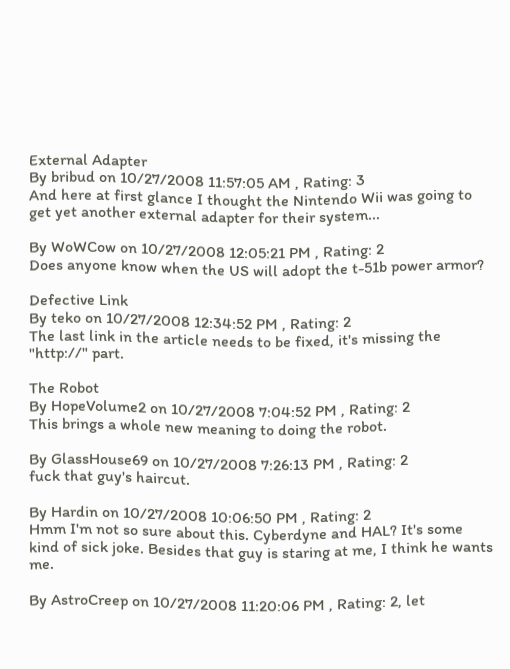External Adapter
By bribud on 10/27/2008 11:57:05 AM , Rating: 3
And here at first glance I thought the Nintendo Wii was going to get yet another external adapter for their system...

By WoWCow on 10/27/2008 12:05:21 PM , Rating: 2
Does anyone know when the US will adopt the t-51b power armor?

Defective Link
By teko on 10/27/2008 12:34:52 PM , Rating: 2
The last link in the article needs to be fixed, it's missing the "http://" part.

The Robot
By HopeVolume2 on 10/27/2008 7:04:52 PM , Rating: 2
This brings a whole new meaning to doing the robot.

By GlassHouse69 on 10/27/2008 7:26:13 PM , Rating: 2
fuck that guy's haircut.

By Hardin on 10/27/2008 10:06:50 PM , Rating: 2
Hmm I'm not so sure about this. Cyberdyne and HAL? It's some kind of sick joke. Besides that guy is staring at me, I think he wants me.

By AstroCreep on 10/27/2008 11:20:06 PM , Rating: 2, let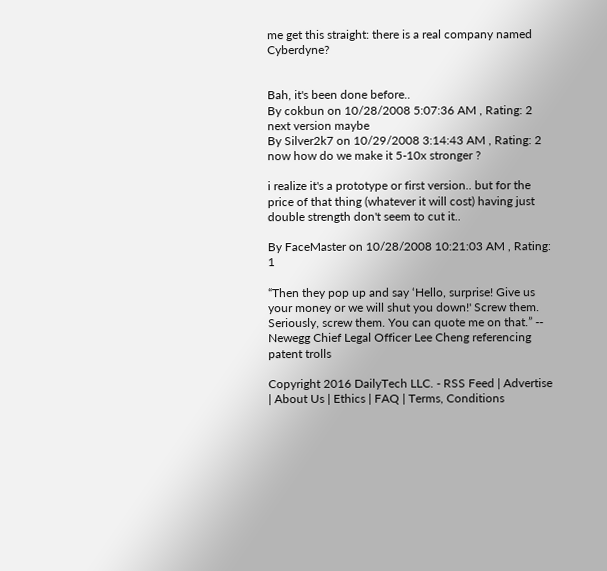me get this straight: there is a real company named Cyberdyne?


Bah, it's been done before..
By cokbun on 10/28/2008 5:07:36 AM , Rating: 2
next version maybe
By Silver2k7 on 10/29/2008 3:14:43 AM , Rating: 2
now how do we make it 5-10x stronger ?

i realize it's a prototype or first version.. but for the price of that thing (whatever it will cost) having just double strength don't seem to cut it..

By FaceMaster on 10/28/2008 10:21:03 AM , Rating: 1

“Then they pop up and say ‘Hello, surprise! Give us your money or we will shut you down!' Screw them. Seriously, screw them. You can quote me on that.” -- Newegg Chief Legal Officer Lee Cheng referencing patent trolls

Copyright 2016 DailyTech LLC. - RSS Feed | Advertise | About Us | Ethics | FAQ | Terms, Conditions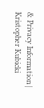& Privacy Information | Kristopher Kubicki